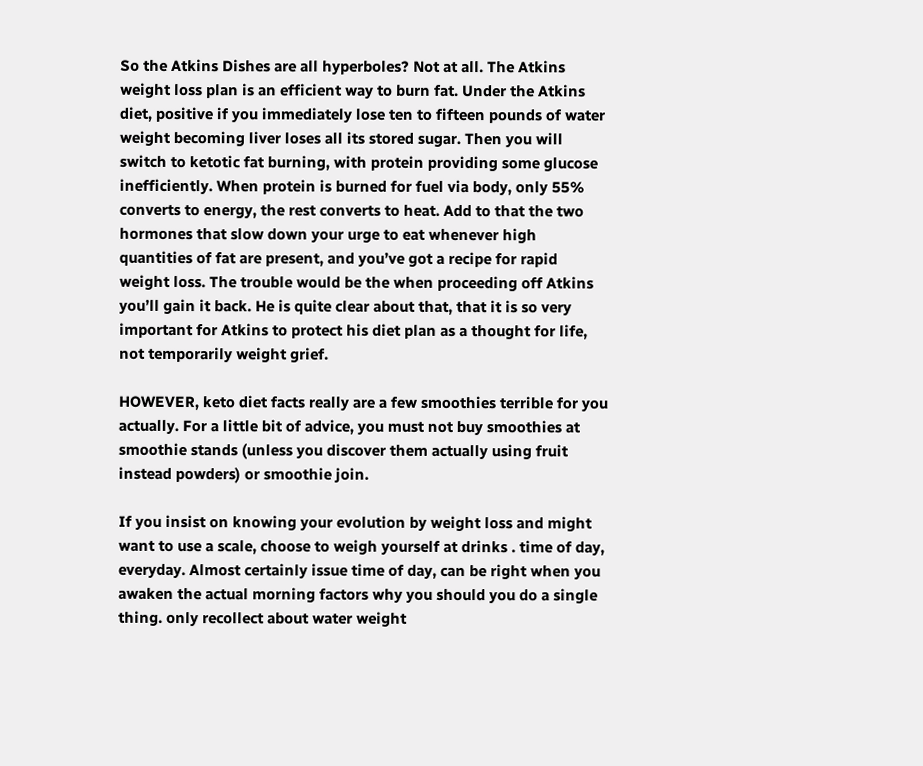So the Atkins Dishes are all hyperboles? Not at all. The Atkins weight loss plan is an efficient way to burn fat. Under the Atkins diet, positive if you immediately lose ten to fifteen pounds of water weight becoming liver loses all its stored sugar. Then you will switch to ketotic fat burning, with protein providing some glucose inefficiently. When protein is burned for fuel via body, only 55% converts to energy, the rest converts to heat. Add to that the two hormones that slow down your urge to eat whenever high quantities of fat are present, and you’ve got a recipe for rapid weight loss. The trouble would be the when proceeding off Atkins you’ll gain it back. He is quite clear about that, that it is so very important for Atkins to protect his diet plan as a thought for life, not temporarily weight grief.

HOWEVER, keto diet facts really are a few smoothies terrible for you actually. For a little bit of advice, you must not buy smoothies at smoothie stands (unless you discover them actually using fruit instead powders) or smoothie join.

If you insist on knowing your evolution by weight loss and might want to use a scale, choose to weigh yourself at drinks . time of day, everyday. Almost certainly issue time of day, can be right when you awaken the actual morning factors why you should you do a single thing. only recollect about water weight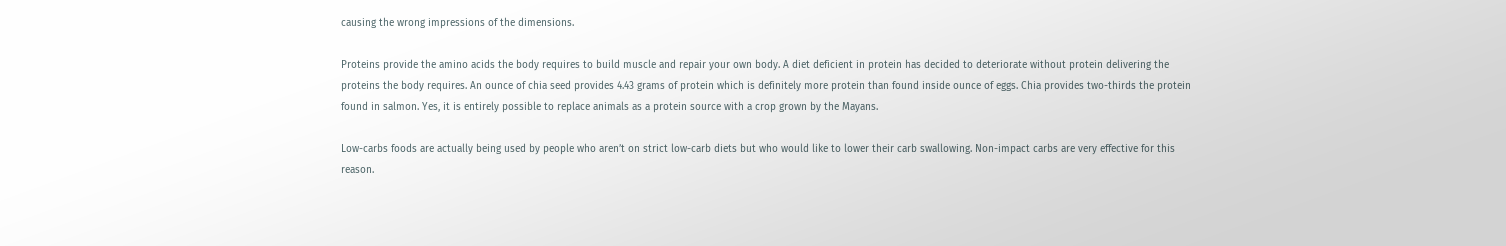causing the wrong impressions of the dimensions.

Proteins provide the amino acids the body requires to build muscle and repair your own body. A diet deficient in protein has decided to deteriorate without protein delivering the proteins the body requires. An ounce of chia seed provides 4.43 grams of protein which is definitely more protein than found inside ounce of eggs. Chia provides two-thirds the protein found in salmon. Yes, it is entirely possible to replace animals as a protein source with a crop grown by the Mayans.

Low-carbs foods are actually being used by people who aren’t on strict low-carb diets but who would like to lower their carb swallowing. Non-impact carbs are very effective for this reason.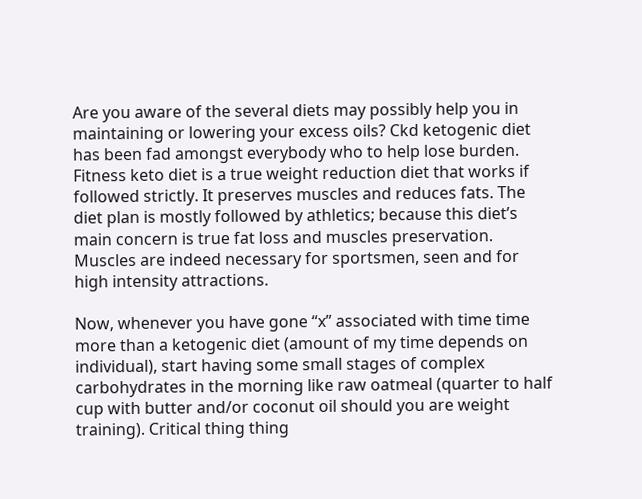Are you aware of the several diets may possibly help you in maintaining or lowering your excess oils? Ckd ketogenic diet has been fad amongst everybody who to help lose burden. Fitness keto diet is a true weight reduction diet that works if followed strictly. It preserves muscles and reduces fats. The diet plan is mostly followed by athletics; because this diet’s main concern is true fat loss and muscles preservation. Muscles are indeed necessary for sportsmen, seen and for high intensity attractions.

Now, whenever you have gone “x” associated with time time more than a ketogenic diet (amount of my time depends on individual), start having some small stages of complex carbohydrates in the morning like raw oatmeal (quarter to half cup with butter and/or coconut oil should you are weight training). Critical thing thing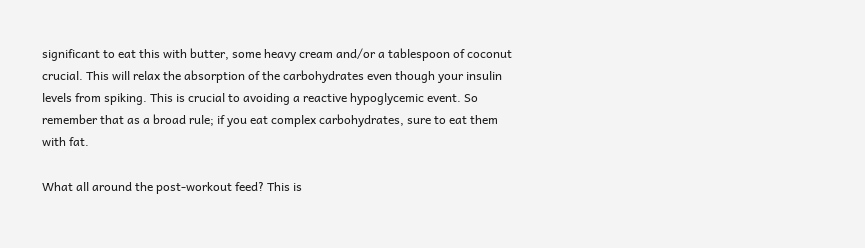significant to eat this with butter, some heavy cream and/or a tablespoon of coconut crucial. This will relax the absorption of the carbohydrates even though your insulin levels from spiking. This is crucial to avoiding a reactive hypoglycemic event. So remember that as a broad rule; if you eat complex carbohydrates, sure to eat them with fat.

What all around the post-workout feed? This is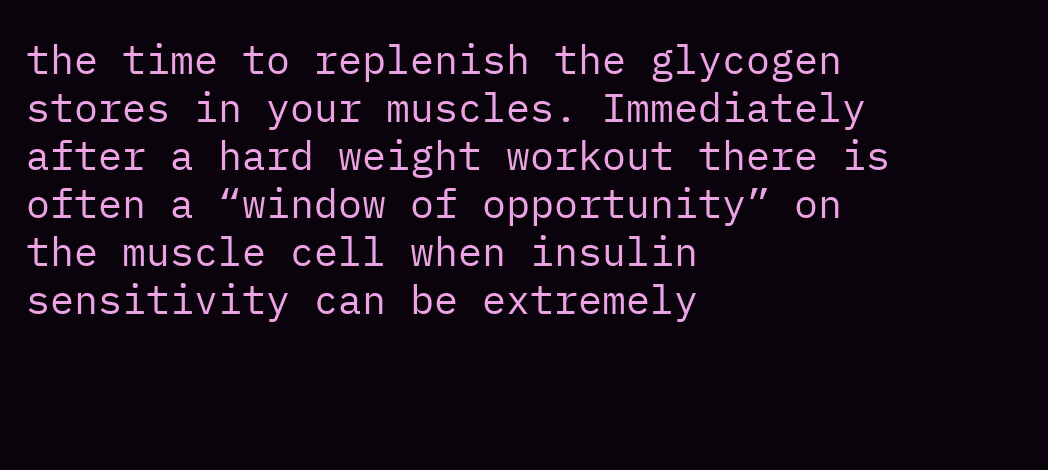the time to replenish the glycogen stores in your muscles. Immediately after a hard weight workout there is often a “window of opportunity” on the muscle cell when insulin sensitivity can be extremely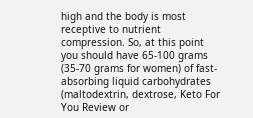high and the body is most receptive to nutrient compression. So, at this point you should have 65-100 grams (35-70 grams for women) of fast-absorbing liquid carbohydrates (maltodextrin, dextrose, Keto For You Review or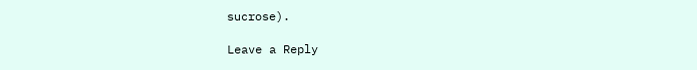sucrose).

Leave a Reply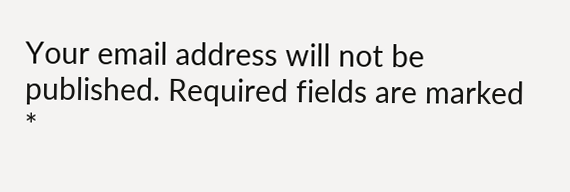Your email address will not be published. Required fields are marked *